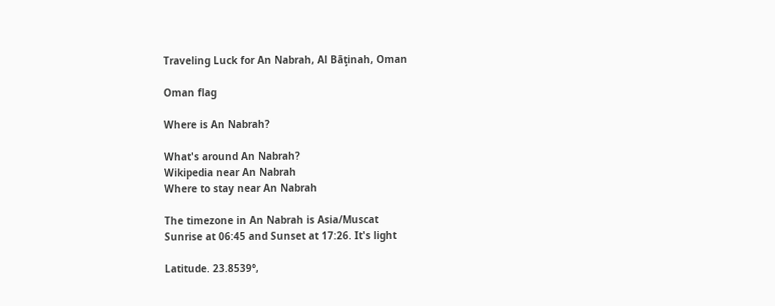Traveling Luck for An Nabrah, Al Bāţinah, Oman

Oman flag

Where is An Nabrah?

What's around An Nabrah?
Wikipedia near An Nabrah
Where to stay near An Nabrah

The timezone in An Nabrah is Asia/Muscat
Sunrise at 06:45 and Sunset at 17:26. It's light

Latitude. 23.8539°,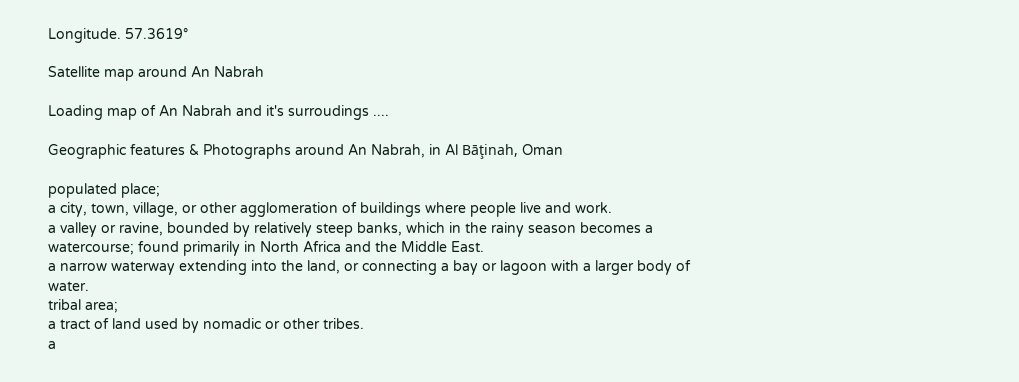Longitude. 57.3619°

Satellite map around An Nabrah

Loading map of An Nabrah and it's surroudings ....

Geographic features & Photographs around An Nabrah, in Al Bāţinah, Oman

populated place;
a city, town, village, or other agglomeration of buildings where people live and work.
a valley or ravine, bounded by relatively steep banks, which in the rainy season becomes a watercourse; found primarily in North Africa and the Middle East.
a narrow waterway extending into the land, or connecting a bay or lagoon with a larger body of water.
tribal area;
a tract of land used by nomadic or other tribes.
a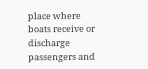place where boats receive or discharge passengers and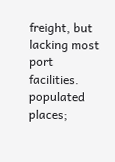freight, but lacking most port facilities.
populated places;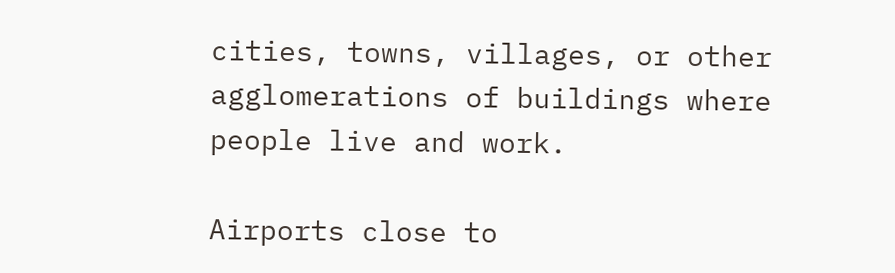cities, towns, villages, or other agglomerations of buildings where people live and work.

Airports close to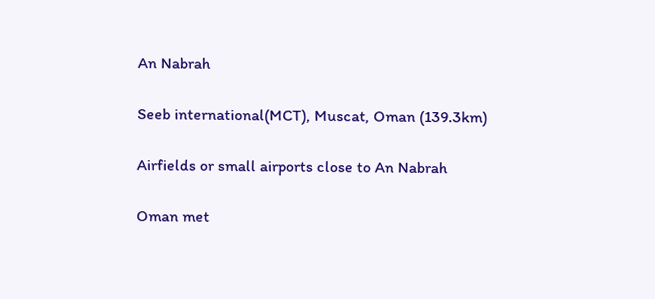An Nabrah

Seeb international(MCT), Muscat, Oman (139.3km)

Airfields or small airports close to An Nabrah

Oman met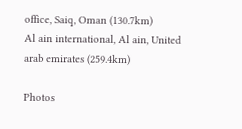office, Saiq, Oman (130.7km)
Al ain international, Al ain, United arab emirates (259.4km)

Photos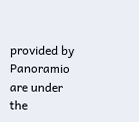provided by Panoramio are under the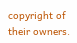copyright of their owners.